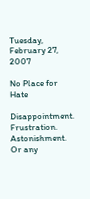Tuesday, February 27, 2007

No Place for Hate

Disappointment. Frustration. Astonishment. Or any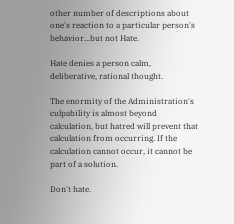other number of descriptions about one's reaction to a particular person's behavior...but not Hate.

Hate denies a person calm, deliberative, rational thought.

The enormity of the Administration's culpability is almost beyond calculation, but hatred will prevent that calculation from occurring. If the calculation cannot occur, it cannot be part of a solution.

Don't hate.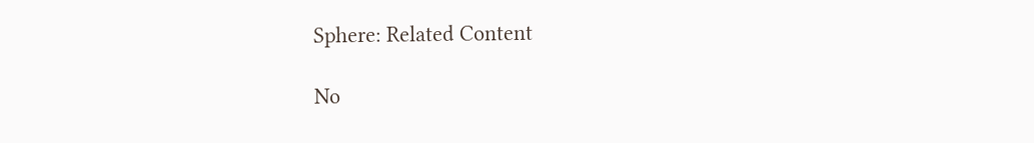Sphere: Related Content

No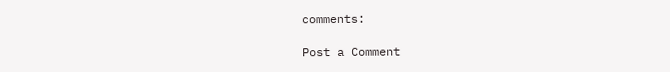comments:

Post a Comment